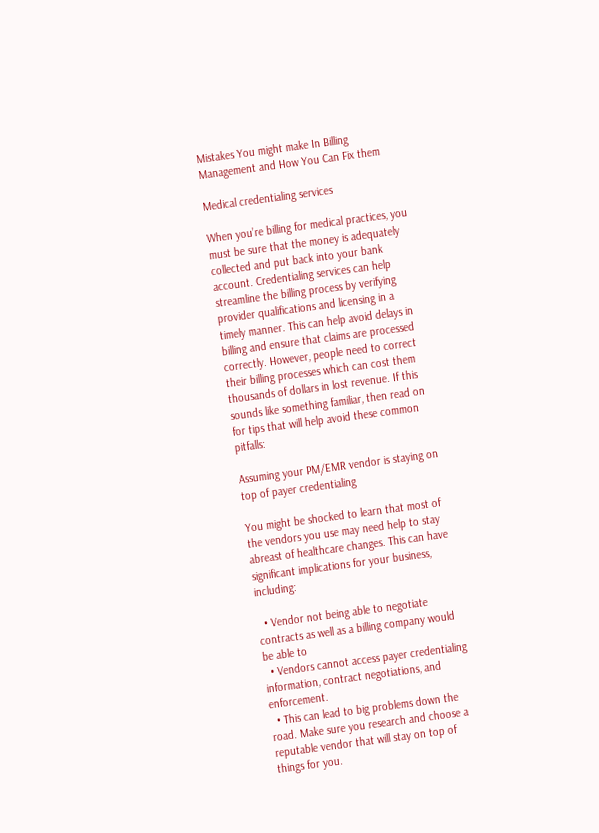Mistakes You might make In Billing Management and How You Can Fix them

Medical credentialing services

When you’re billing for medical practices, you must be sure that the money is adequately collected and put back into your bank account. Credentialing services can help streamline the billing process by verifying provider qualifications and licensing in a timely manner. This can help avoid delays in billing and ensure that claims are processed correctly. However, people need to correct their billing processes which can cost them thousands of dollars in lost revenue. If this sounds like something familiar, then read on for tips that will help avoid these common pitfalls:

Assuming your PM/EMR vendor is staying on top of payer credentialing

You might be shocked to learn that most of the vendors you use may need help to stay abreast of healthcare changes. This can have significant implications for your business, including:

  • Vendor not being able to negotiate contracts as well as a billing company would be able to
  • Vendors cannot access payer credentialing information, contract negotiations, and enforcement.
  • This can lead to big problems down the road. Make sure you research and choose a reputable vendor that will stay on top of things for you.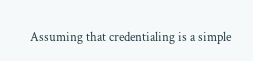Assuming that credentialing is a simple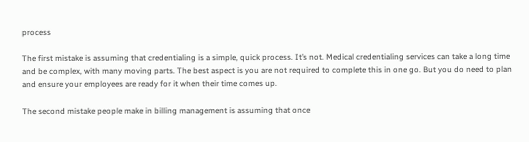process

The first mistake is assuming that credentialing is a simple, quick process. It’s not. Medical credentialing services can take a long time and be complex, with many moving parts. The best aspect is you are not required to complete this in one go. But you do need to plan and ensure your employees are ready for it when their time comes up.

The second mistake people make in billing management is assuming that once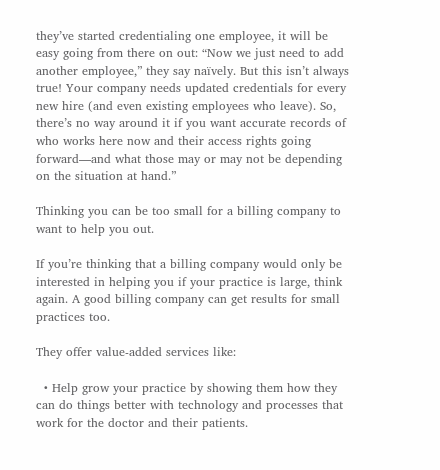they’ve started credentialing one employee, it will be easy going from there on out: “Now we just need to add another employee,” they say naïvely. But this isn’t always true! Your company needs updated credentials for every new hire (and even existing employees who leave). So, there’s no way around it if you want accurate records of who works here now and their access rights going forward—and what those may or may not be depending on the situation at hand.”

Thinking you can be too small for a billing company to want to help you out.

If you’re thinking that a billing company would only be interested in helping you if your practice is large, think again. A good billing company can get results for small practices too.

They offer value-added services like:

  • Help grow your practice by showing them how they can do things better with technology and processes that work for the doctor and their patients.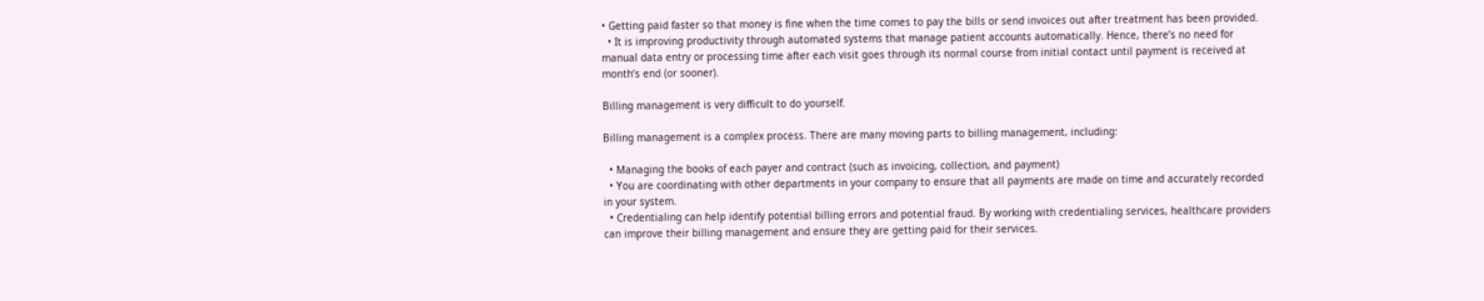• Getting paid faster so that money is fine when the time comes to pay the bills or send invoices out after treatment has been provided.
  • It is improving productivity through automated systems that manage patient accounts automatically. Hence, there’s no need for manual data entry or processing time after each visit goes through its normal course from initial contact until payment is received at month’s end (or sooner).

Billing management is very difficult to do yourself.

Billing management is a complex process. There are many moving parts to billing management, including:

  • Managing the books of each payer and contract (such as invoicing, collection, and payment)
  • You are coordinating with other departments in your company to ensure that all payments are made on time and accurately recorded in your system.
  • Credentialing can help identify potential billing errors and potential fraud. By working with credentialing services, healthcare providers can improve their billing management and ensure they are getting paid for their services.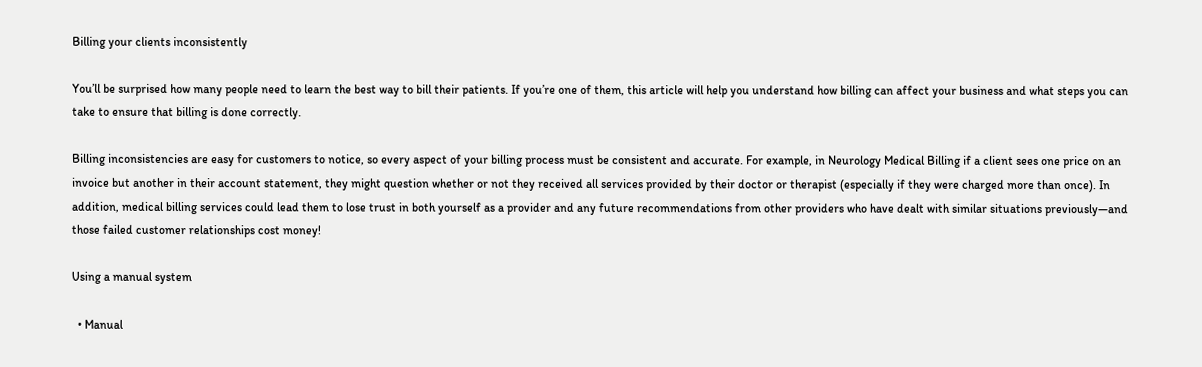Billing your clients inconsistently

You’ll be surprised how many people need to learn the best way to bill their patients. If you’re one of them, this article will help you understand how billing can affect your business and what steps you can take to ensure that billing is done correctly.

Billing inconsistencies are easy for customers to notice, so every aspect of your billing process must be consistent and accurate. For example, in Neurology Medical Billing if a client sees one price on an invoice but another in their account statement, they might question whether or not they received all services provided by their doctor or therapist (especially if they were charged more than once). In addition, medical billing services could lead them to lose trust in both yourself as a provider and any future recommendations from other providers who have dealt with similar situations previously—and those failed customer relationships cost money!

Using a manual system

  • Manual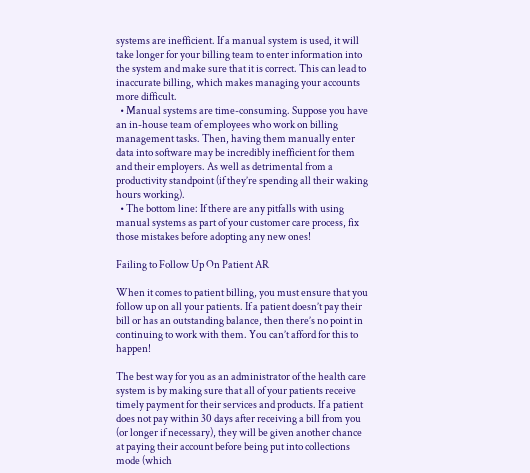systems are inefficient. If a manual system is used, it will take longer for your billing team to enter information into the system and make sure that it is correct. This can lead to inaccurate billing, which makes managing your accounts more difficult.
  • Manual systems are time-consuming. Suppose you have an in-house team of employees who work on billing management tasks. Then, having them manually enter data into software may be incredibly inefficient for them and their employers. As well as detrimental from a productivity standpoint (if they’re spending all their waking hours working).
  • The bottom line: If there are any pitfalls with using manual systems as part of your customer care process, fix those mistakes before adopting any new ones!

Failing to Follow Up On Patient AR

When it comes to patient billing, you must ensure that you follow up on all your patients. If a patient doesn’t pay their bill or has an outstanding balance, then there’s no point in continuing to work with them. You can’t afford for this to happen!

The best way for you as an administrator of the health care system is by making sure that all of your patients receive timely payment for their services and products. If a patient does not pay within 30 days after receiving a bill from you (or longer if necessary), they will be given another chance at paying their account before being put into collections mode (which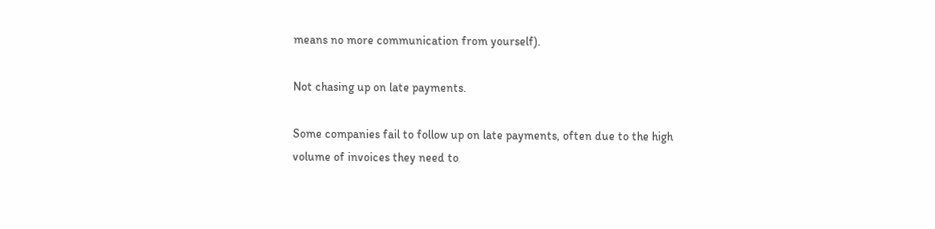means no more communication from yourself).

Not chasing up on late payments.

Some companies fail to follow up on late payments, often due to the high volume of invoices they need to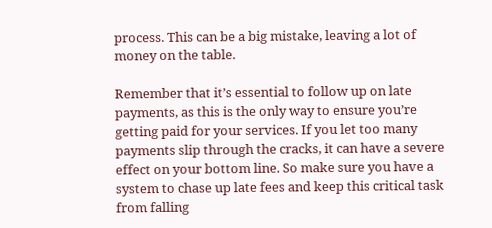process. This can be a big mistake, leaving a lot of money on the table.

Remember that it’s essential to follow up on late payments, as this is the only way to ensure you’re getting paid for your services. If you let too many payments slip through the cracks, it can have a severe effect on your bottom line. So make sure you have a system to chase up late fees and keep this critical task from falling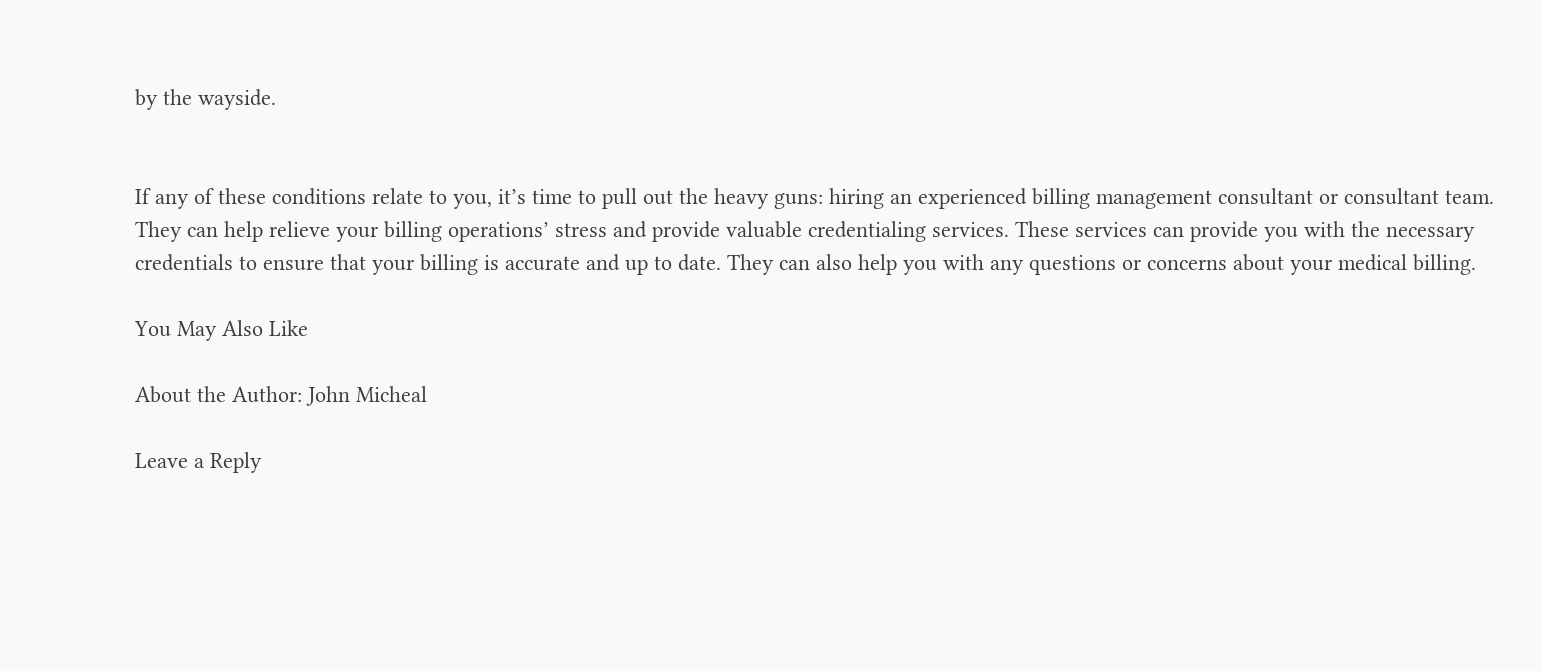by the wayside.


If any of these conditions relate to you, it’s time to pull out the heavy guns: hiring an experienced billing management consultant or consultant team. They can help relieve your billing operations’ stress and provide valuable credentialing services. These services can provide you with the necessary credentials to ensure that your billing is accurate and up to date. They can also help you with any questions or concerns about your medical billing.

You May Also Like

About the Author: John Micheal

Leave a Reply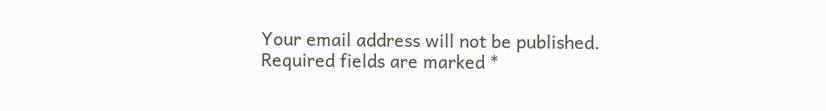Your email address will not be published. Required fields are marked *